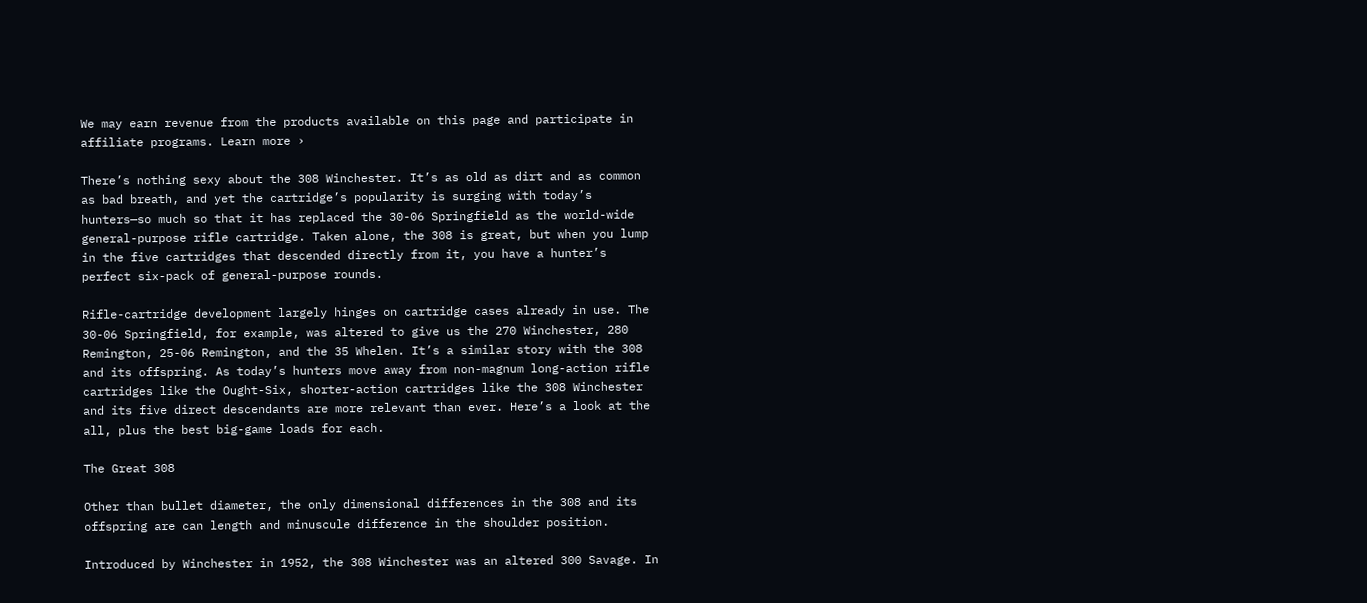We may earn revenue from the products available on this page and participate in affiliate programs. Learn more ›

There’s nothing sexy about the 308 Winchester. It’s as old as dirt and as common as bad breath, and yet the cartridge’s popularity is surging with today’s hunters—so much so that it has replaced the 30-06 Springfield as the world-wide general-purpose rifle cartridge. Taken alone, the 308 is great, but when you lump in the five cartridges that descended directly from it, you have a hunter’s perfect six-pack of general-purpose rounds.

Rifle-cartridge development largely hinges on cartridge cases already in use. The 30-06 Springfield, for example, was altered to give us the 270 Winchester, 280 Remington, 25-06 Remington, and the 35 Whelen. It’s a similar story with the 308 and its offspring. As today’s hunters move away from non-magnum long-action rifle cartridges like the Ought-Six, shorter-action cartridges like the 308 Winchester and its five direct descendants are more relevant than ever. Here’s a look at the all, plus the best big-game loads for each.

The Great 308

Other than bullet diameter, the only dimensional differences in the 308 and its offspring are can length and minuscule difference in the shoulder position.

Introduced by Winchester in 1952, the 308 Winchester was an altered 300 Savage. In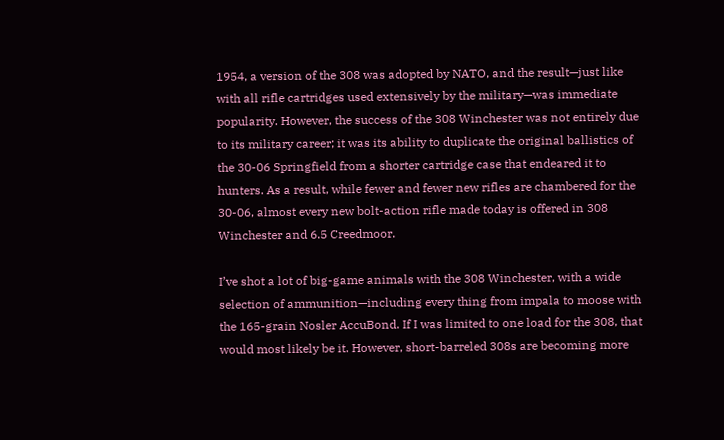1954, a version of the 308 was adopted by NATO, and the result—just like with all rifle cartridges used extensively by the military—was immediate popularity. However, the success of the 308 Winchester was not entirely due to its military career; it was its ability to duplicate the original ballistics of the 30-06 Springfield from a shorter cartridge case that endeared it to hunters. As a result, while fewer and fewer new rifles are chambered for the 30-06, almost every new bolt-action rifle made today is offered in 308 Winchester and 6.5 Creedmoor.

I’ve shot a lot of big-game animals with the 308 Winchester, with a wide selection of ammunition—including every thing from impala to moose with the 165-grain Nosler AccuBond. If I was limited to one load for the 308, that would most likely be it. However, short-barreled 308s are becoming more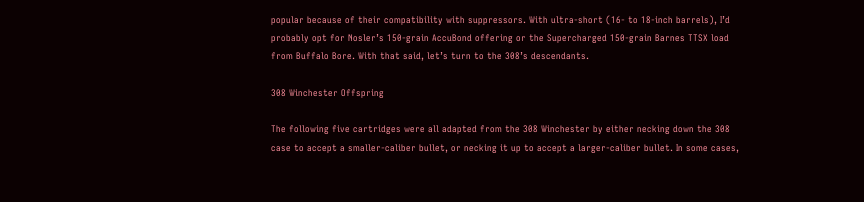popular because of their compatibility with suppressors. With ultra-short (16- to 18-inch barrels), I’d probably opt for Nosler’s 150-grain AccuBond offering or the Supercharged 150-grain Barnes TTSX load from Buffalo Bore. With that said, let’s turn to the 308’s descendants.

308 Winchester Offspring

The following five cartridges were all adapted from the 308 Winchester by either necking down the 308 case to accept a smaller-caliber bullet, or necking it up to accept a larger-caliber bullet. In some cases,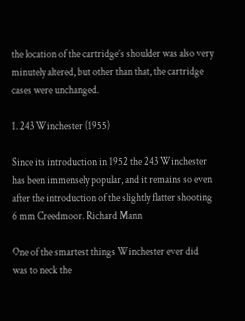the location of the cartridge’s shoulder was also very minutely altered, but other than that, the cartridge cases were unchanged.

1. 243 Winchester (1955)

Since its introduction in 1952 the 243 Winchester has been immensely popular, and it remains so even after the introduction of the slightly flatter shooting 6 mm Creedmoor. Richard Mann

One of the smartest things Winchester ever did was to neck the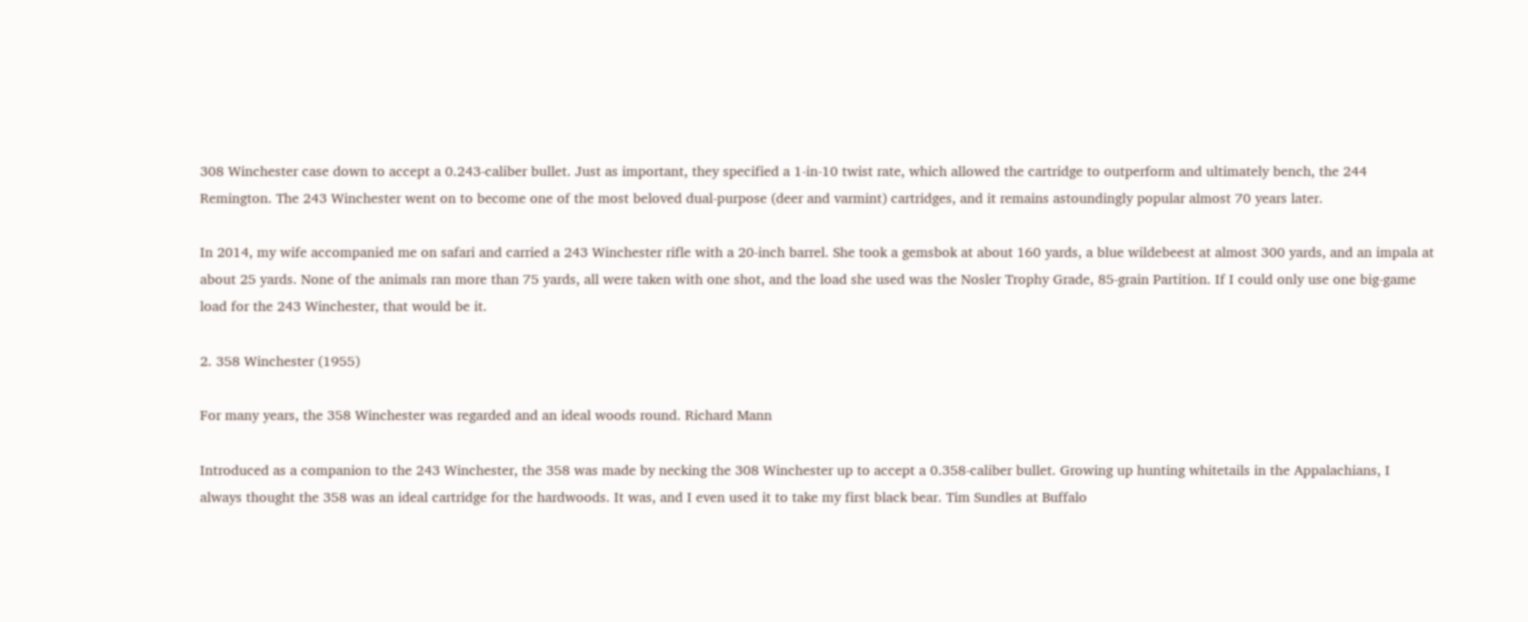308 Winchester case down to accept a 0.243-caliber bullet. Just as important, they specified a 1-in-10 twist rate, which allowed the cartridge to outperform and ultimately bench, the 244 Remington. The 243 Winchester went on to become one of the most beloved dual-purpose (deer and varmint) cartridges, and it remains astoundingly popular almost 70 years later.

In 2014, my wife accompanied me on safari and carried a 243 Winchester rifle with a 20-inch barrel. She took a gemsbok at about 160 yards, a blue wildebeest at almost 300 yards, and an impala at about 25 yards. None of the animals ran more than 75 yards, all were taken with one shot, and the load she used was the Nosler Trophy Grade, 85-grain Partition. If I could only use one big-game load for the 243 Winchester, that would be it.

2. 358 Winchester (1955)

For many years, the 358 Winchester was regarded and an ideal woods round. Richard Mann

Introduced as a companion to the 243 Winchester, the 358 was made by necking the 308 Winchester up to accept a 0.358-caliber bullet. Growing up hunting whitetails in the Appalachians, I always thought the 358 was an ideal cartridge for the hardwoods. It was, and I even used it to take my first black bear. Tim Sundles at Buffalo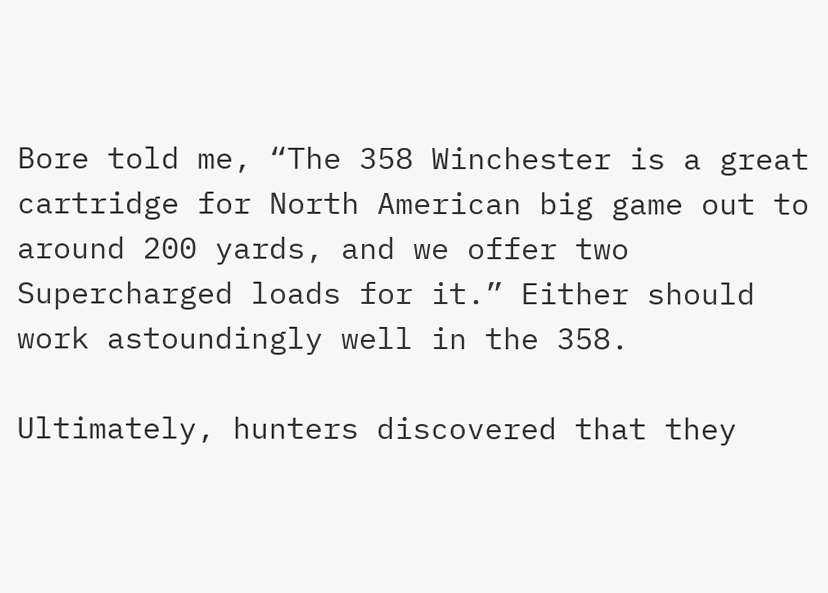Bore told me, “The 358 Winchester is a great cartridge for North American big game out to around 200 yards, and we offer two Supercharged loads for it.” Either should work astoundingly well in the 358.

Ultimately, hunters discovered that they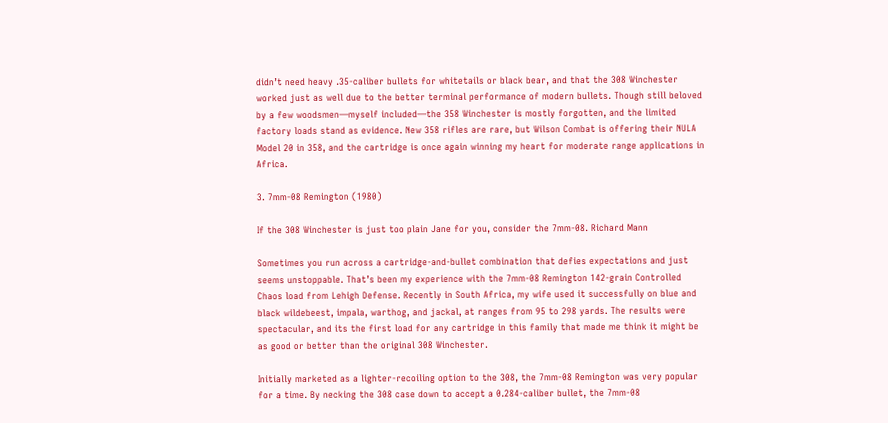didn’t need heavy .35-caliber bullets for whitetails or black bear, and that the 308 Winchester worked just as well due to the better terminal performance of modern bullets. Though still beloved by a few woodsmen—myself included—the 358 Winchester is mostly forgotten, and the limited factory loads stand as evidence. New 358 rifles are rare, but Wilson Combat is offering their NULA Model 20 in 358, and the cartridge is once again winning my heart for moderate range applications in Africa.

3. 7mm-08 Remington (1980)

If the 308 Winchester is just too plain Jane for you, consider the 7mm-08. Richard Mann

Sometimes you run across a cartridge-and-bullet combination that defies expectations and just seems unstoppable. That’s been my experience with the 7mm-08 Remington 142-grain Controlled Chaos load from Lehigh Defense. Recently in South Africa, my wife used it successfully on blue and black wildebeest, impala, warthog, and jackal, at ranges from 95 to 298 yards. The results were spectacular, and its the first load for any cartridge in this family that made me think it might be as good or better than the original 308 Winchester.

Initially marketed as a lighter-recoiling option to the 308, the 7mm-08 Remington was very popular for a time. By necking the 308 case down to accept a 0.284-caliber bullet, the 7mm-08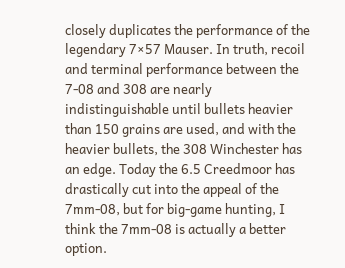closely duplicates the performance of the legendary 7×57 Mauser. In truth, recoil and terminal performance between the 7-08 and 308 are nearly indistinguishable until bullets heavier than 150 grains are used, and with the heavier bullets, the 308 Winchester has an edge. Today the 6.5 Creedmoor has drastically cut into the appeal of the 7mm-08, but for big-game hunting, I think the 7mm-08 is actually a better option.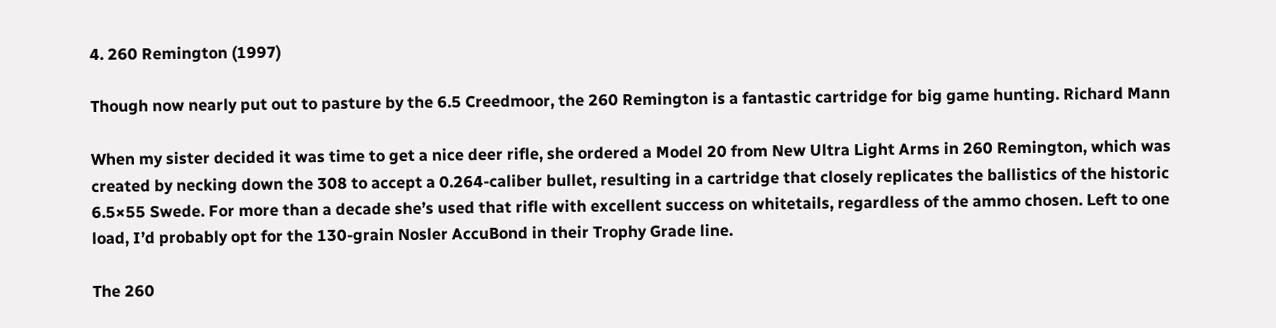4. 260 Remington (1997)

Though now nearly put out to pasture by the 6.5 Creedmoor, the 260 Remington is a fantastic cartridge for big game hunting. Richard Mann

When my sister decided it was time to get a nice deer rifle, she ordered a Model 20 from New Ultra Light Arms in 260 Remington, which was created by necking down the 308 to accept a 0.264-caliber bullet, resulting in a cartridge that closely replicates the ballistics of the historic 6.5×55 Swede. For more than a decade she’s used that rifle with excellent success on whitetails, regardless of the ammo chosen. Left to one load, I’d probably opt for the 130-grain Nosler AccuBond in their Trophy Grade line.

The 260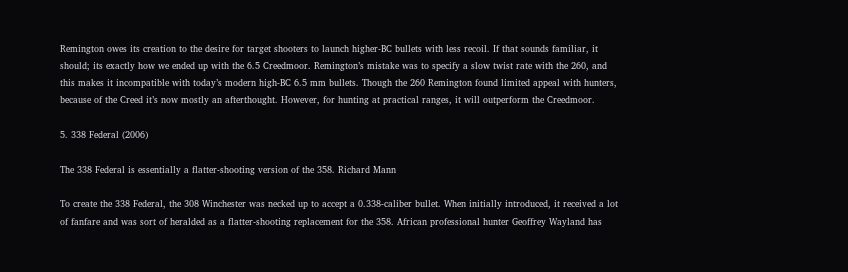Remington owes its creation to the desire for target shooters to launch higher-BC bullets with less recoil. If that sounds familiar, it should; its exactly how we ended up with the 6.5 Creedmoor. Remington’s mistake was to specify a slow twist rate with the 260, and this makes it incompatible with today’s modern high-BC 6.5 mm bullets. Though the 260 Remington found limited appeal with hunters, because of the Creed it’s now mostly an afterthought. However, for hunting at practical ranges, it will outperform the Creedmoor.

5. 338 Federal (2006)

The 338 Federal is essentially a flatter-shooting version of the 358. Richard Mann

To create the 338 Federal, the 308 Winchester was necked up to accept a 0.338-caliber bullet. When initially introduced, it received a lot of fanfare and was sort of heralded as a flatter-shooting replacement for the 358. African professional hunter Geoffrey Wayland has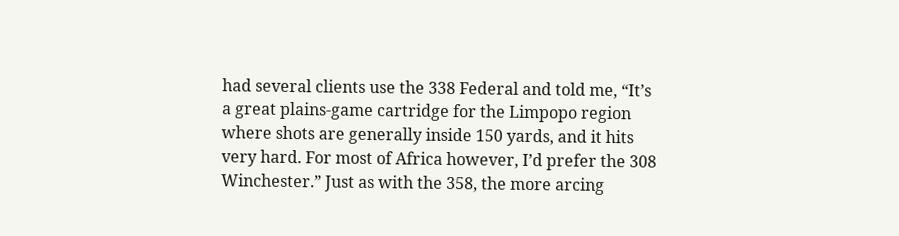had several clients use the 338 Federal and told me, “It’s a great plains-game cartridge for the Limpopo region where shots are generally inside 150 yards, and it hits very hard. For most of Africa however, I’d prefer the 308 Winchester.” Just as with the 358, the more arcing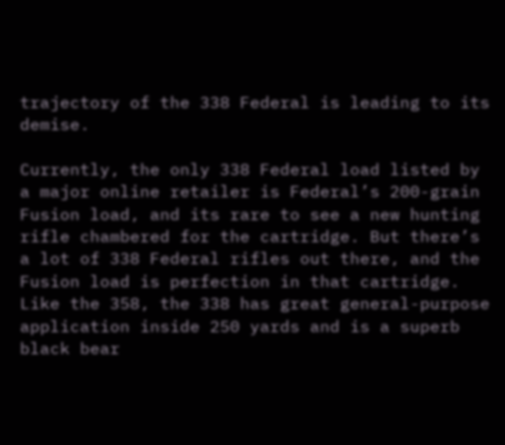trajectory of the 338 Federal is leading to its demise.

Currently, the only 338 Federal load listed by a major online retailer is Federal’s 200-grain Fusion load, and its rare to see a new hunting rifle chambered for the cartridge. But there’s a lot of 338 Federal rifles out there, and the Fusion load is perfection in that cartridge. Like the 358, the 338 has great general-purpose application inside 250 yards and is a superb black bear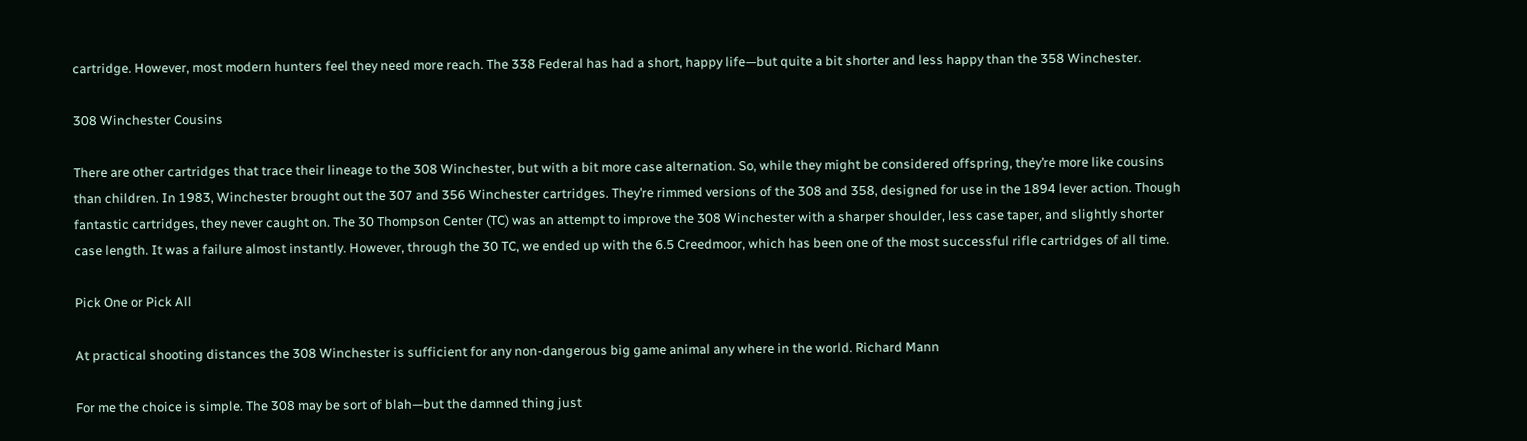cartridge. However, most modern hunters feel they need more reach. The 338 Federal has had a short, happy life—but quite a bit shorter and less happy than the 358 Winchester.

308 Winchester Cousins

There are other cartridges that trace their lineage to the 308 Winchester, but with a bit more case alternation. So, while they might be considered offspring, they’re more like cousins than children. In 1983, Winchester brought out the 307 and 356 Winchester cartridges. They’re rimmed versions of the 308 and 358, designed for use in the 1894 lever action. Though fantastic cartridges, they never caught on. The 30 Thompson Center (TC) was an attempt to improve the 308 Winchester with a sharper shoulder, less case taper, and slightly shorter case length. It was a failure almost instantly. However, through the 30 TC, we ended up with the 6.5 Creedmoor, which has been one of the most successful rifle cartridges of all time.

Pick One or Pick All

At practical shooting distances the 308 Winchester is sufficient for any non-dangerous big game animal any where in the world. Richard Mann

For me the choice is simple. The 308 may be sort of blah—but the damned thing just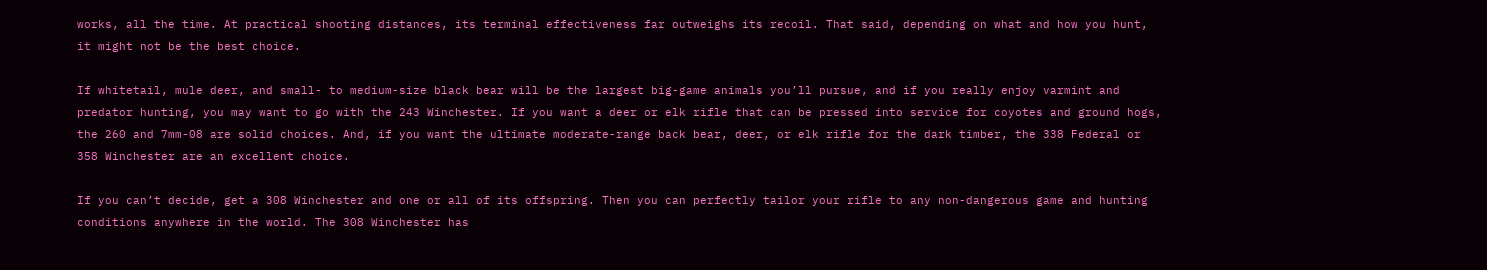works, all the time. At practical shooting distances, its terminal effectiveness far outweighs its recoil. That said, depending on what and how you hunt, it might not be the best choice.

If whitetail, mule deer, and small- to medium-size black bear will be the largest big-game animals you’ll pursue, and if you really enjoy varmint and predator hunting, you may want to go with the 243 Winchester. If you want a deer or elk rifle that can be pressed into service for coyotes and ground hogs, the 260 and 7mm-08 are solid choices. And, if you want the ultimate moderate-range back bear, deer, or elk rifle for the dark timber, the 338 Federal or 358 Winchester are an excellent choice.

If you can’t decide, get a 308 Winchester and one or all of its offspring. Then you can perfectly tailor your rifle to any non-dangerous game and hunting conditions anywhere in the world. The 308 Winchester has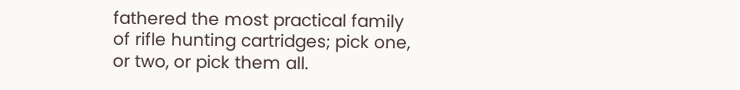fathered the most practical family of rifle hunting cartridges; pick one, or two, or pick them all.